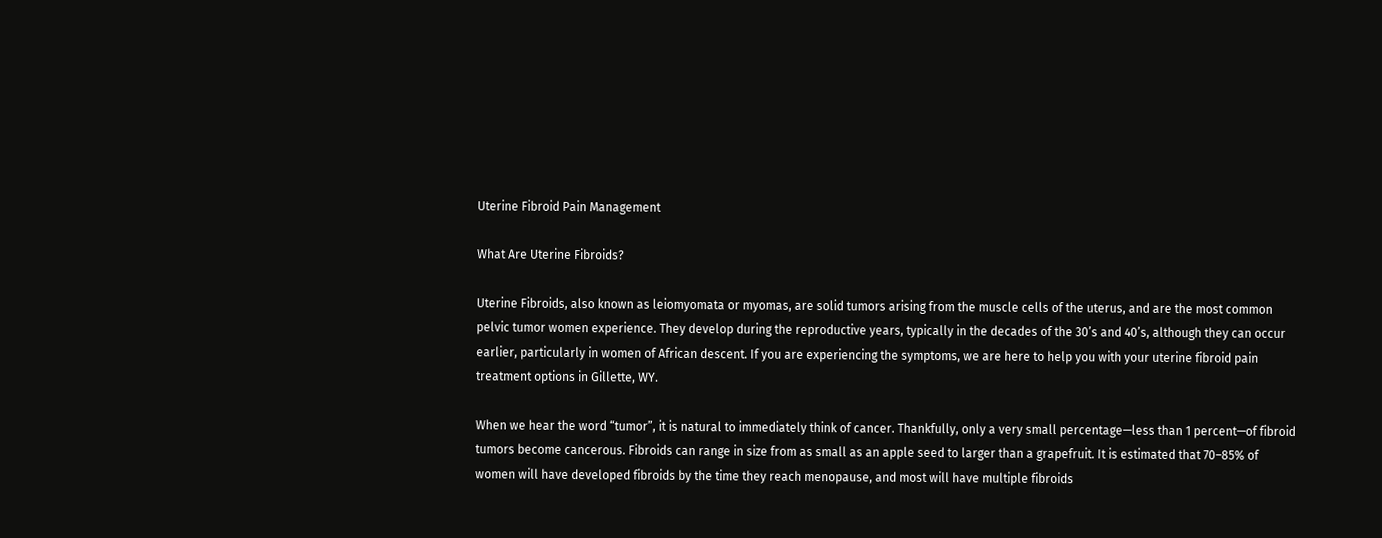Uterine Fibroid Pain Management

What Are Uterine Fibroids?

Uterine Fibroids, also known as leiomyomata or myomas, are solid tumors arising from the muscle cells of the uterus, and are the most common pelvic tumor women experience. They develop during the reproductive years, typically in the decades of the 30’s and 40’s, although they can occur earlier, particularly in women of African descent. If you are experiencing the symptoms, we are here to help you with your uterine fibroid pain treatment options in Gillette, WY.

When we hear the word “tumor”, it is natural to immediately think of cancer. Thankfully, only a very small percentage—less than 1 percent—of fibroid tumors become cancerous. Fibroids can range in size from as small as an apple seed to larger than a grapefruit. It is estimated that 70–85% of women will have developed fibroids by the time they reach menopause, and most will have multiple fibroids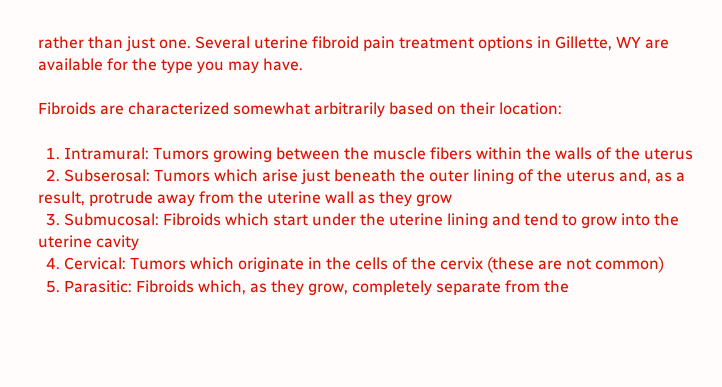rather than just one. Several uterine fibroid pain treatment options in Gillette, WY are available for the type you may have.

Fibroids are characterized somewhat arbitrarily based on their location:

  1. Intramural: Tumors growing between the muscle fibers within the walls of the uterus
  2. Subserosal: Tumors which arise just beneath the outer lining of the uterus and, as a result, protrude away from the uterine wall as they grow
  3. Submucosal: Fibroids which start under the uterine lining and tend to grow into the uterine cavity
  4. Cervical: Tumors which originate in the cells of the cervix (these are not common)
  5. Parasitic: Fibroids which, as they grow, completely separate from the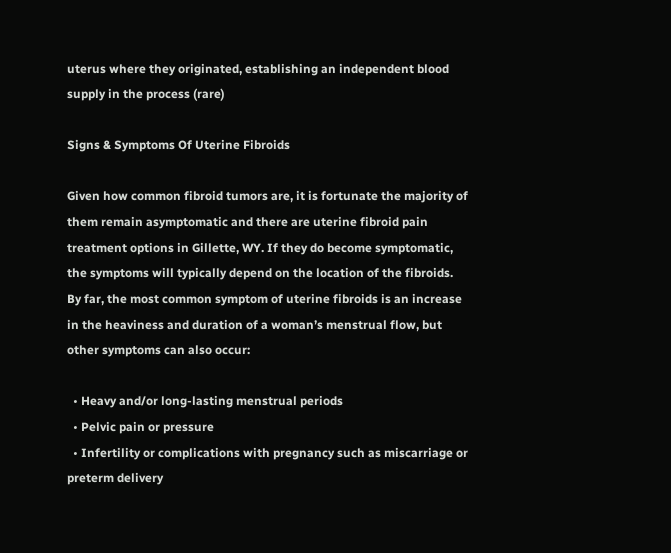uterus where they originated, establishing an independent blood supply in the process (rare)

Signs & Symptoms Of Uterine Fibroids

Given how common fibroid tumors are, it is fortunate the majority of them remain asymptomatic and there are uterine fibroid pain treatment options in Gillette, WY. If they do become symptomatic, the symptoms will typically depend on the location of the fibroids. By far, the most common symptom of uterine fibroids is an increase in the heaviness and duration of a woman’s menstrual flow, but other symptoms can also occur:

  • Heavy and/or long-lasting menstrual periods
  • Pelvic pain or pressure
  • Infertility or complications with pregnancy such as miscarriage or preterm delivery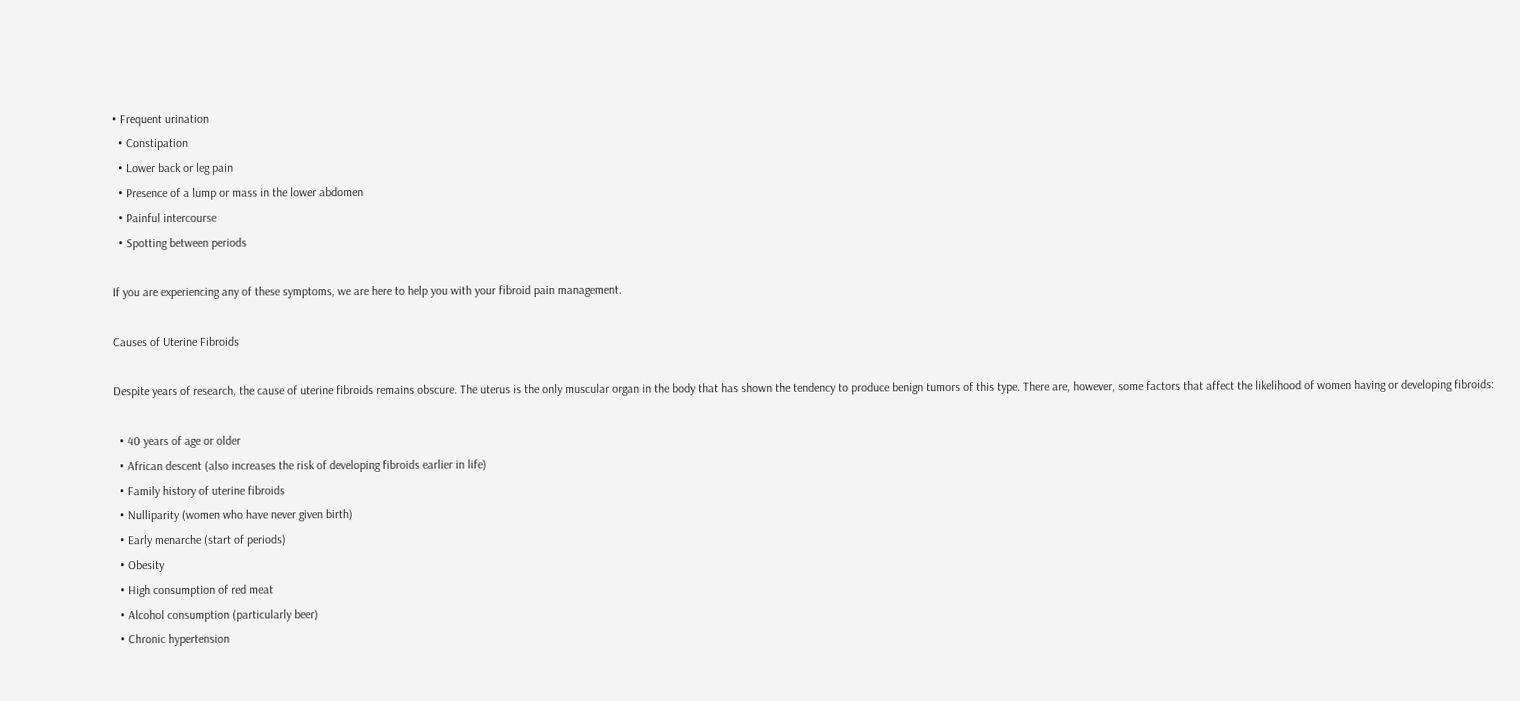• Frequent urination
  • Constipation
  • Lower back or leg pain
  • Presence of a lump or mass in the lower abdomen
  • Painful intercourse
  • Spotting between periods

If you are experiencing any of these symptoms, we are here to help you with your fibroid pain management.

Causes of Uterine Fibroids

Despite years of research, the cause of uterine fibroids remains obscure. The uterus is the only muscular organ in the body that has shown the tendency to produce benign tumors of this type. There are, however, some factors that affect the likelihood of women having or developing fibroids:

  • 40 years of age or older
  • African descent (also increases the risk of developing fibroids earlier in life)
  • Family history of uterine fibroids
  • Nulliparity (women who have never given birth)
  • Early menarche (start of periods)
  • Obesity
  • High consumption of red meat
  • Alcohol consumption (particularly beer)
  • Chronic hypertension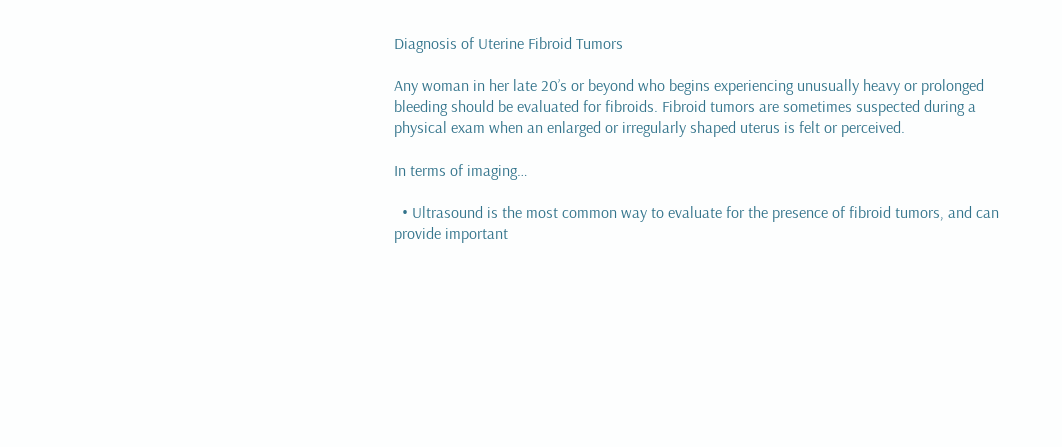Diagnosis of Uterine Fibroid Tumors

Any woman in her late 20’s or beyond who begins experiencing unusually heavy or prolonged bleeding should be evaluated for fibroids. Fibroid tumors are sometimes suspected during a physical exam when an enlarged or irregularly shaped uterus is felt or perceived.

In terms of imaging…

  • Ultrasound is the most common way to evaluate for the presence of fibroid tumors, and can provide important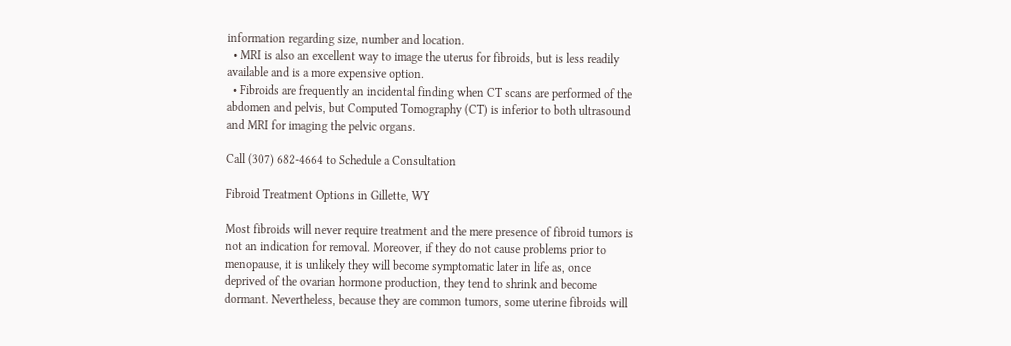information regarding size, number and location.
  • MRI is also an excellent way to image the uterus for fibroids, but is less readily available and is a more expensive option.
  • Fibroids are frequently an incidental finding when CT scans are performed of the abdomen and pelvis, but Computed Tomography (CT) is inferior to both ultrasound and MRI for imaging the pelvic organs.

Call (307) 682-4664 to Schedule a Consultation

Fibroid Treatment Options in Gillette, WY

Most fibroids will never require treatment and the mere presence of fibroid tumors is not an indication for removal. Moreover, if they do not cause problems prior to menopause, it is unlikely they will become symptomatic later in life as, once deprived of the ovarian hormone production, they tend to shrink and become dormant. Nevertheless, because they are common tumors, some uterine fibroids will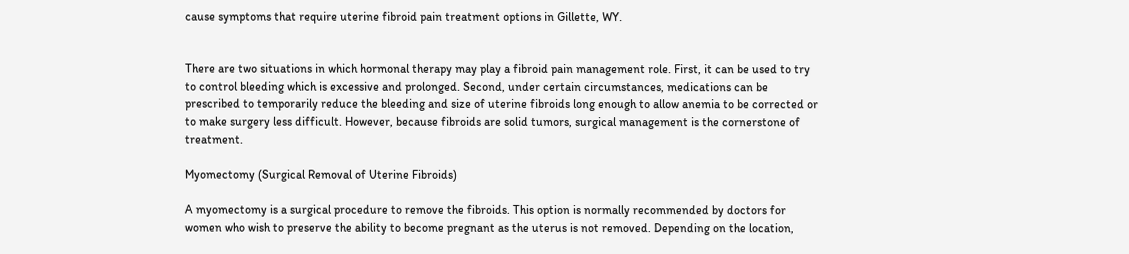cause symptoms that require uterine fibroid pain treatment options in Gillette, WY.


There are two situations in which hormonal therapy may play a fibroid pain management role. First, it can be used to try to control bleeding which is excessive and prolonged. Second, under certain circumstances, medications can be prescribed to temporarily reduce the bleeding and size of uterine fibroids long enough to allow anemia to be corrected or to make surgery less difficult. However, because fibroids are solid tumors, surgical management is the cornerstone of treatment.

Myomectomy (Surgical Removal of Uterine Fibroids)

A myomectomy is a surgical procedure to remove the fibroids. This option is normally recommended by doctors for women who wish to preserve the ability to become pregnant as the uterus is not removed. Depending on the location,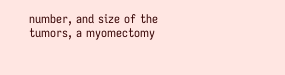number, and size of the tumors, a myomectomy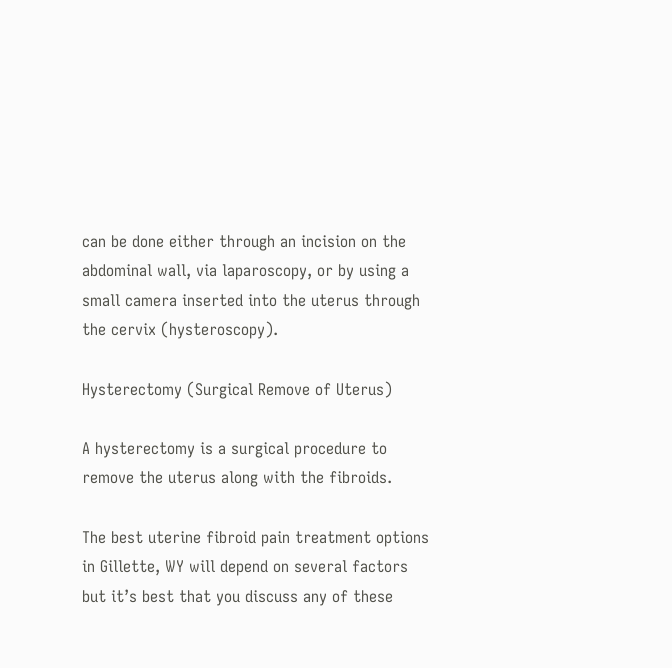can be done either through an incision on the abdominal wall, via laparoscopy, or by using a small camera inserted into the uterus through the cervix (hysteroscopy).

Hysterectomy (Surgical Remove of Uterus)

A hysterectomy is a surgical procedure to remove the uterus along with the fibroids.

The best uterine fibroid pain treatment options in Gillette, WY will depend on several factors but it’s best that you discuss any of these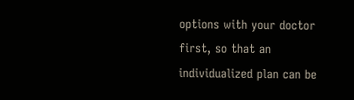options with your doctor first, so that an individualized plan can be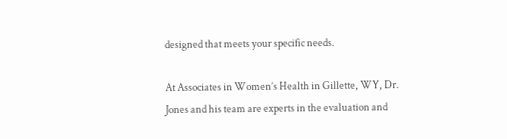designed that meets your specific needs.

At Associates in Women’s Health in Gillette, WY, Dr. Jones and his team are experts in the evaluation and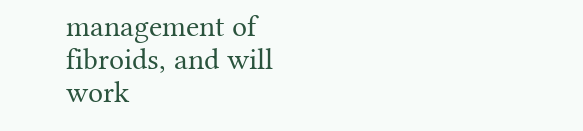management of fibroids, and will work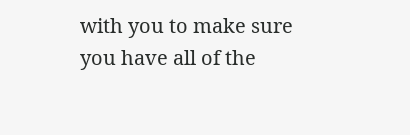with you to make sure you have all of the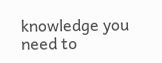knowledge you need to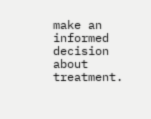make an informed decision about treatment.